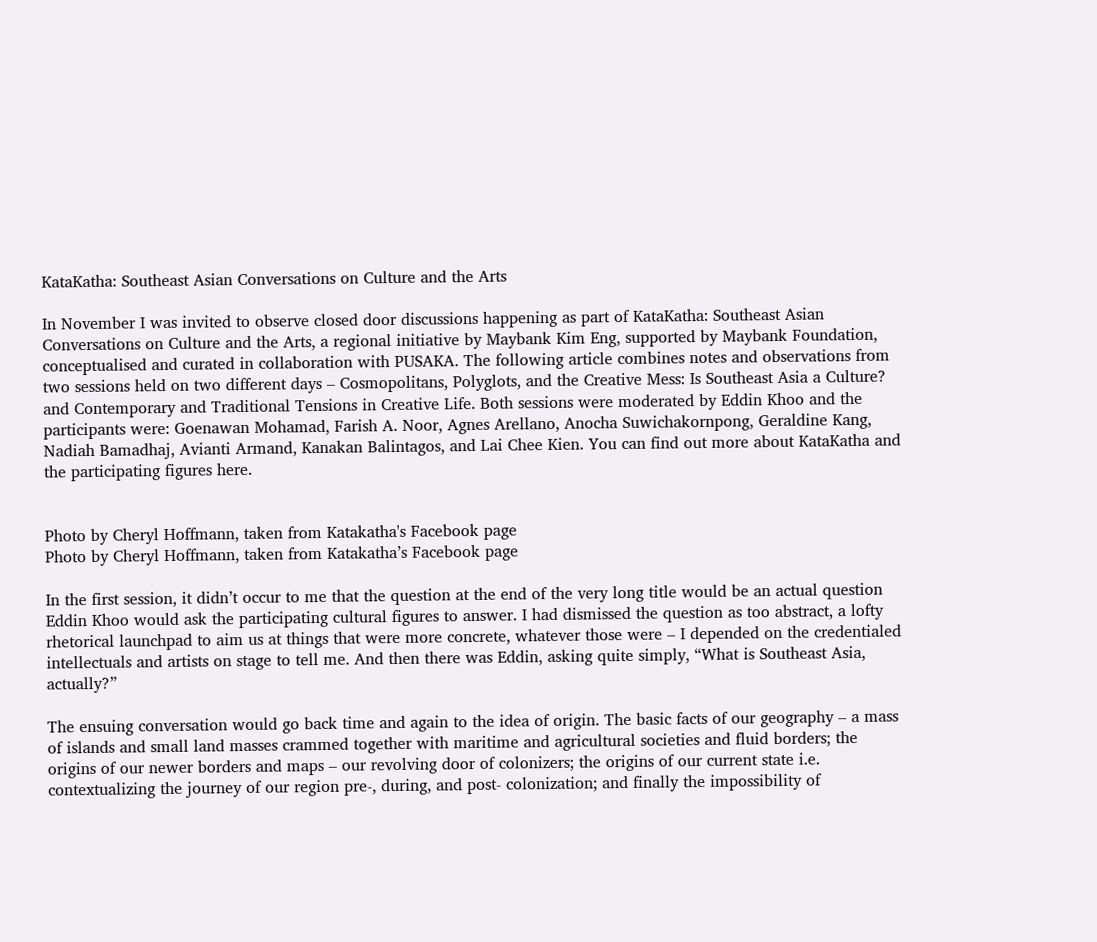KataKatha: Southeast Asian Conversations on Culture and the Arts

In November I was invited to observe closed door discussions happening as part of KataKatha: Southeast Asian Conversations on Culture and the Arts, a regional initiative by Maybank Kim Eng, supported by Maybank Foundation, conceptualised and curated in collaboration with PUSAKA. The following article combines notes and observations from two sessions held on two different days – Cosmopolitans, Polyglots, and the Creative Mess: Is Southeast Asia a Culture? and Contemporary and Traditional Tensions in Creative Life. Both sessions were moderated by Eddin Khoo and the participants were: Goenawan Mohamad, Farish A. Noor, Agnes Arellano, Anocha Suwichakornpong, Geraldine Kang, Nadiah Bamadhaj, Avianti Armand, Kanakan Balintagos, and Lai Chee Kien. You can find out more about KataKatha and the participating figures here.


Photo by Cheryl Hoffmann, taken from Katakatha's Facebook page
Photo by Cheryl Hoffmann, taken from Katakatha’s Facebook page

In the first session, it didn’t occur to me that the question at the end of the very long title would be an actual question Eddin Khoo would ask the participating cultural figures to answer. I had dismissed the question as too abstract, a lofty rhetorical launchpad to aim us at things that were more concrete, whatever those were – I depended on the credentialed intellectuals and artists on stage to tell me. And then there was Eddin, asking quite simply, “What is Southeast Asia, actually?”

The ensuing conversation would go back time and again to the idea of origin. The basic facts of our geography – a mass of islands and small land masses crammed together with maritime and agricultural societies and fluid borders; the origins of our newer borders and maps – our revolving door of colonizers; the origins of our current state i.e. contextualizing the journey of our region pre-, during, and post- colonization; and finally the impossibility of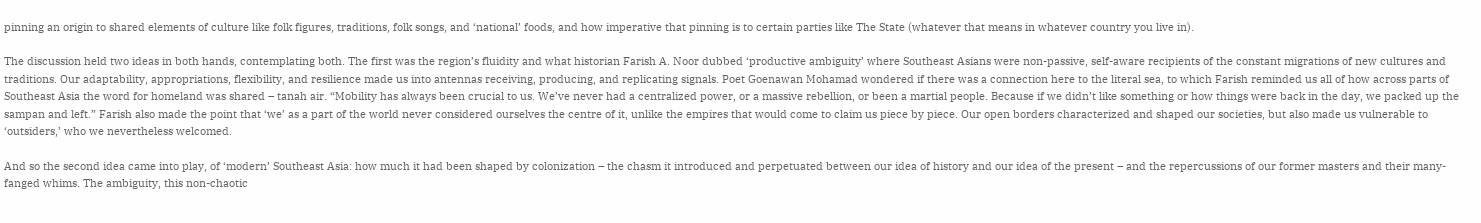pinning an origin to shared elements of culture like folk figures, traditions, folk songs, and ‘national’ foods, and how imperative that pinning is to certain parties like The State (whatever that means in whatever country you live in).

The discussion held two ideas in both hands, contemplating both. The first was the region’s fluidity and what historian Farish A. Noor dubbed ‘productive ambiguity’ where Southeast Asians were non-passive, self-aware recipients of the constant migrations of new cultures and traditions. Our adaptability, appropriations, flexibility, and resilience made us into antennas receiving, producing, and replicating signals. Poet Goenawan Mohamad wondered if there was a connection here to the literal sea, to which Farish reminded us all of how across parts of Southeast Asia the word for homeland was shared – tanah air. “Mobility has always been crucial to us. We’ve never had a centralized power, or a massive rebellion, or been a martial people. Because if we didn’t like something or how things were back in the day, we packed up the sampan and left.” Farish also made the point that ‘we’ as a part of the world never considered ourselves the centre of it, unlike the empires that would come to claim us piece by piece. Our open borders characterized and shaped our societies, but also made us vulnerable to ‘outsiders,’ who we nevertheless welcomed.

And so the second idea came into play, of ‘modern’ Southeast Asia: how much it had been shaped by colonization – the chasm it introduced and perpetuated between our idea of history and our idea of the present – and the repercussions of our former masters and their many-fanged whims. The ambiguity, this non-chaotic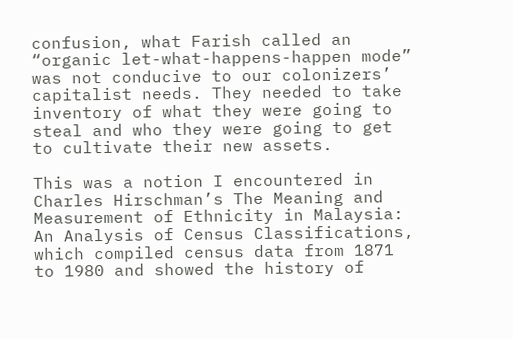confusion, what Farish called an “organic let-what-happens-happen mode” was not conducive to our colonizers’ capitalist needs. They needed to take inventory of what they were going to steal and who they were going to get to cultivate their new assets.

This was a notion I encountered in Charles Hirschman’s The Meaning and Measurement of Ethnicity in Malaysia: An Analysis of Census Classifications, which compiled census data from 1871 to 1980 and showed the history of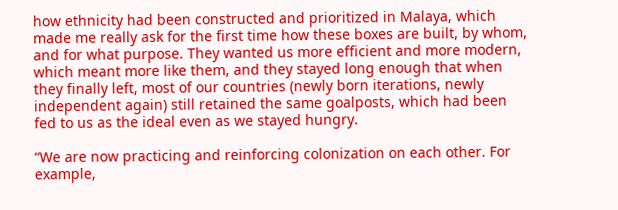how ethnicity had been constructed and prioritized in Malaya, which made me really ask for the first time how these boxes are built, by whom, and for what purpose. They wanted us more efficient and more modern, which meant more like them, and they stayed long enough that when they finally left, most of our countries (newly born iterations, newly independent again) still retained the same goalposts, which had been fed to us as the ideal even as we stayed hungry.

“We are now practicing and reinforcing colonization on each other. For example,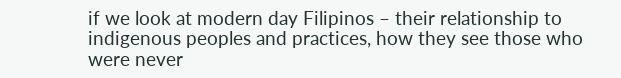if we look at modern day Filipinos – their relationship to indigenous peoples and practices, how they see those who were never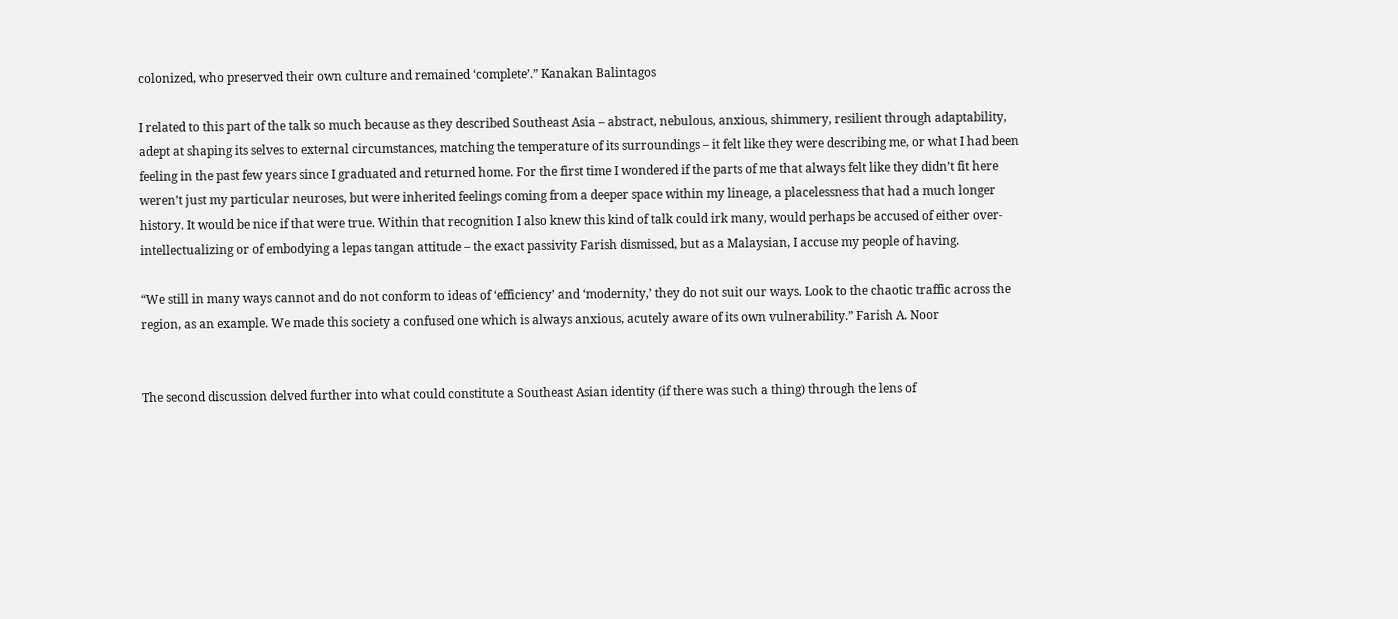colonized, who preserved their own culture and remained ‘complete’.” Kanakan Balintagos

I related to this part of the talk so much because as they described Southeast Asia – abstract, nebulous, anxious, shimmery, resilient through adaptability, adept at shaping its selves to external circumstances, matching the temperature of its surroundings – it felt like they were describing me, or what I had been feeling in the past few years since I graduated and returned home. For the first time I wondered if the parts of me that always felt like they didn’t fit here weren’t just my particular neuroses, but were inherited feelings coming from a deeper space within my lineage, a placelessness that had a much longer history. It would be nice if that were true. Within that recognition I also knew this kind of talk could irk many, would perhaps be accused of either over-intellectualizing or of embodying a lepas tangan attitude – the exact passivity Farish dismissed, but as a Malaysian, I accuse my people of having.

“We still in many ways cannot and do not conform to ideas of ‘efficiency’ and ‘modernity,’ they do not suit our ways. Look to the chaotic traffic across the region, as an example. We made this society a confused one which is always anxious, acutely aware of its own vulnerability.” Farish A. Noor


The second discussion delved further into what could constitute a Southeast Asian identity (if there was such a thing) through the lens of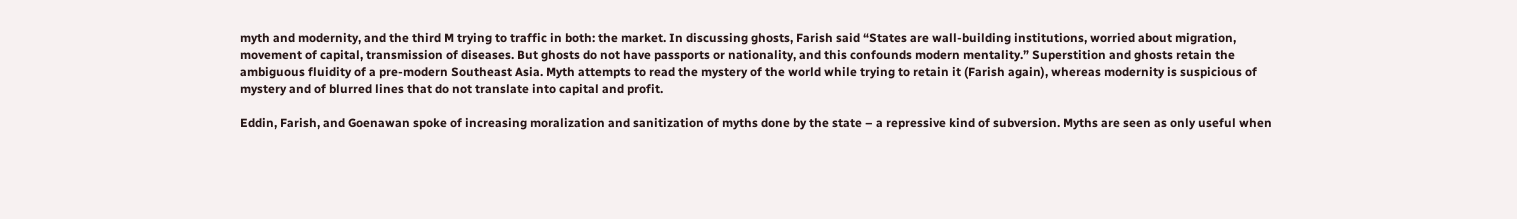myth and modernity, and the third M trying to traffic in both: the market. In discussing ghosts, Farish said “States are wall-building institutions, worried about migration, movement of capital, transmission of diseases. But ghosts do not have passports or nationality, and this confounds modern mentality.” Superstition and ghosts retain the ambiguous fluidity of a pre-modern Southeast Asia. Myth attempts to read the mystery of the world while trying to retain it (Farish again), whereas modernity is suspicious of mystery and of blurred lines that do not translate into capital and profit.

Eddin, Farish, and Goenawan spoke of increasing moralization and sanitization of myths done by the state – a repressive kind of subversion. Myths are seen as only useful when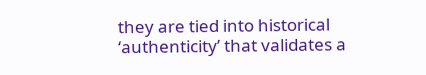they are tied into historical ‘authenticity’ that validates a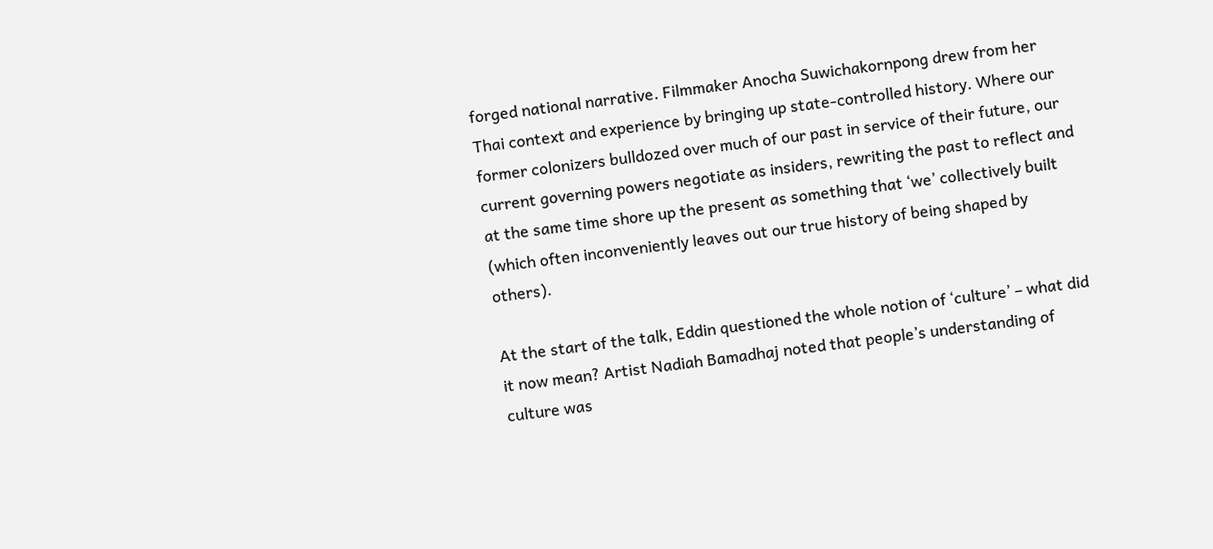forged national narrative. Filmmaker Anocha Suwichakornpong drew from her Thai context and experience by bringing up state-controlled history. Where our former colonizers bulldozed over much of our past in service of their future, our current governing powers negotiate as insiders, rewriting the past to reflect and at the same time shore up the present as something that ‘we’ collectively built (which often inconveniently leaves out our true history of being shaped by others).

At the start of the talk, Eddin questioned the whole notion of ‘culture’ – what did it now mean? Artist Nadiah Bamadhaj noted that people’s understanding of culture was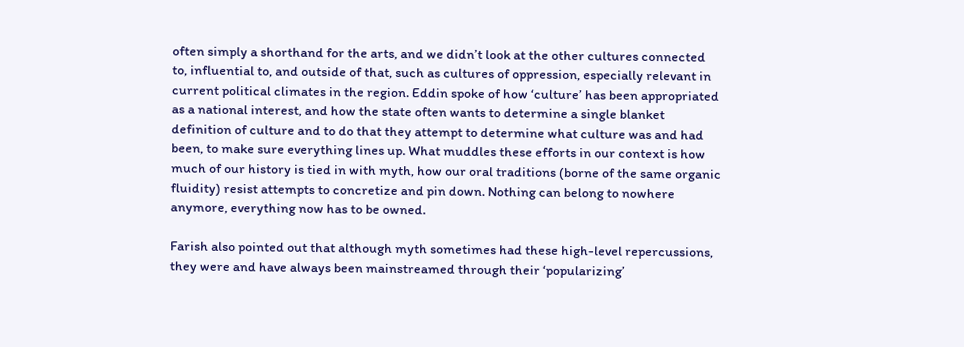often simply a shorthand for the arts, and we didn’t look at the other cultures connected to, influential to, and outside of that, such as cultures of oppression, especially relevant in current political climates in the region. Eddin spoke of how ‘culture’ has been appropriated as a national interest, and how the state often wants to determine a single blanket definition of culture and to do that they attempt to determine what culture was and had been, to make sure everything lines up. What muddles these efforts in our context is how much of our history is tied in with myth, how our oral traditions (borne of the same organic fluidity) resist attempts to concretize and pin down. Nothing can belong to nowhere anymore, everything now has to be owned.

Farish also pointed out that although myth sometimes had these high-level repercussions, they were and have always been mainstreamed through their ‘popularizing’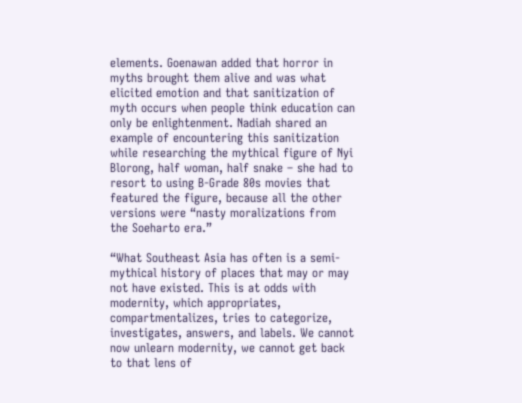elements. Goenawan added that horror in myths brought them alive and was what elicited emotion and that sanitization of myth occurs when people think education can only be enlightenment. Nadiah shared an example of encountering this sanitization while researching the mythical figure of Nyi Blorong, half woman, half snake – she had to resort to using B-Grade 80s movies that featured the figure, because all the other versions were “nasty moralizations from the Soeharto era.”

“What Southeast Asia has often is a semi-mythical history of places that may or may not have existed. This is at odds with modernity, which appropriates, compartmentalizes, tries to categorize, investigates, answers, and labels. We cannot now unlearn modernity, we cannot get back to that lens of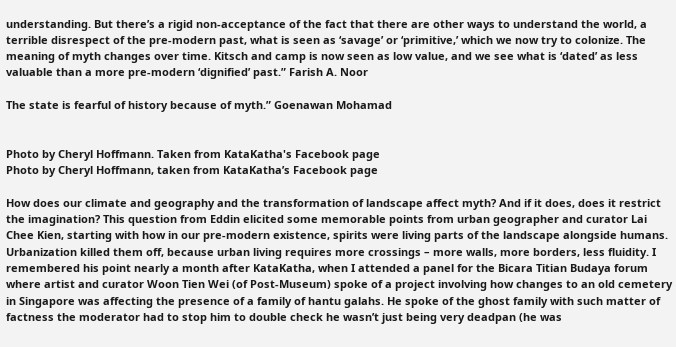understanding. But there’s a rigid non-acceptance of the fact that there are other ways to understand the world, a terrible disrespect of the pre-modern past, what is seen as ‘savage’ or ‘primitive,’ which we now try to colonize. The meaning of myth changes over time. Kitsch and camp is now seen as low value, and we see what is ‘dated’ as less valuable than a more pre-modern ‘dignified’ past.” Farish A. Noor

The state is fearful of history because of myth.” Goenawan Mohamad


Photo by Cheryl Hoffmann. Taken from KataKatha's Facebook page
Photo by Cheryl Hoffmann, taken from KataKatha’s Facebook page

How does our climate and geography and the transformation of landscape affect myth? And if it does, does it restrict the imagination? This question from Eddin elicited some memorable points from urban geographer and curator Lai Chee Kien, starting with how in our pre-modern existence, spirits were living parts of the landscape alongside humans. Urbanization killed them off, because urban living requires more crossings – more walls, more borders, less fluidity. I remembered his point nearly a month after KataKatha, when I attended a panel for the Bicara Titian Budaya forum where artist and curator Woon Tien Wei (of Post-Museum) spoke of a project involving how changes to an old cemetery in Singapore was affecting the presence of a family of hantu galahs. He spoke of the ghost family with such matter of factness the moderator had to stop him to double check he wasn’t just being very deadpan (he was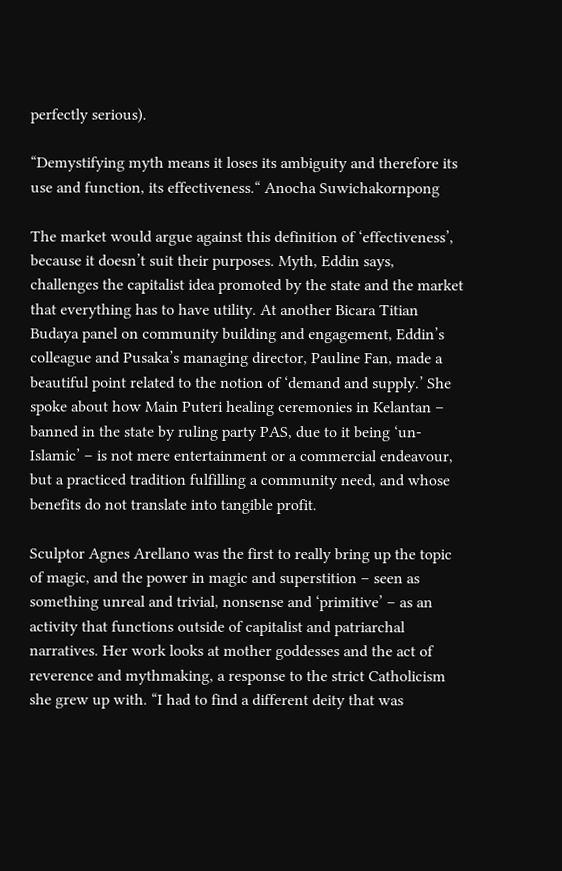perfectly serious).

“Demystifying myth means it loses its ambiguity and therefore its use and function, its effectiveness.“ Anocha Suwichakornpong

The market would argue against this definition of ‘effectiveness’, because it doesn’t suit their purposes. Myth, Eddin says,  challenges the capitalist idea promoted by the state and the market that everything has to have utility. At another Bicara Titian Budaya panel on community building and engagement, Eddin’s colleague and Pusaka’s managing director, Pauline Fan, made a beautiful point related to the notion of ‘demand and supply.’ She spoke about how Main Puteri healing ceremonies in Kelantan – banned in the state by ruling party PAS, due to it being ‘un-Islamic’ – is not mere entertainment or a commercial endeavour, but a practiced tradition fulfilling a community need, and whose benefits do not translate into tangible profit.

Sculptor Agnes Arellano was the first to really bring up the topic of magic, and the power in magic and superstition – seen as something unreal and trivial, nonsense and ‘primitive’ – as an activity that functions outside of capitalist and patriarchal narratives. Her work looks at mother goddesses and the act of reverence and mythmaking, a response to the strict Catholicism she grew up with. “I had to find a different deity that was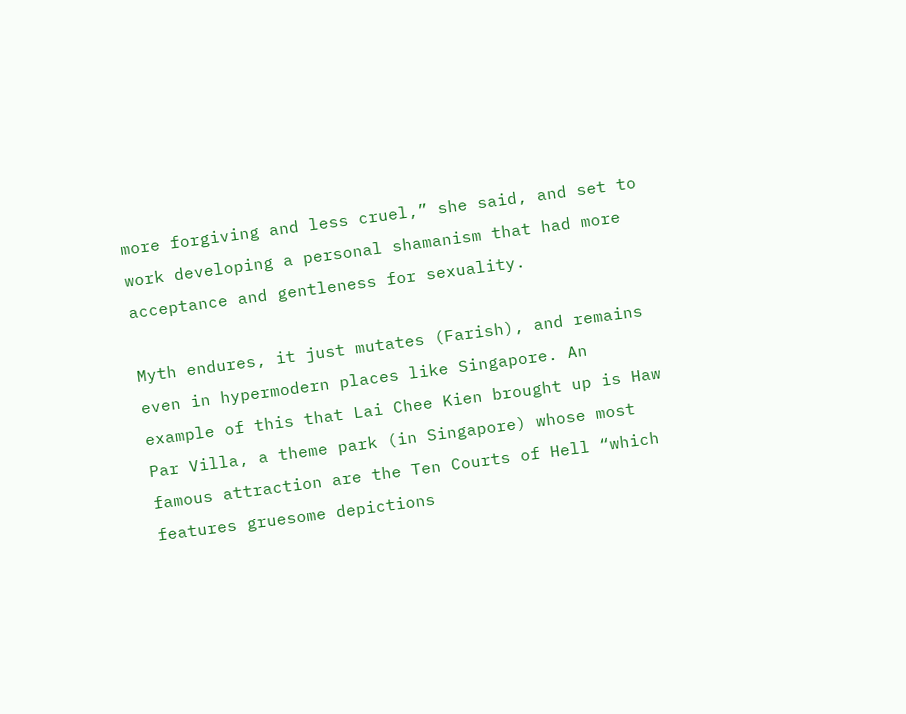more forgiving and less cruel,” she said, and set to work developing a personal shamanism that had more acceptance and gentleness for sexuality.

Myth endures, it just mutates (Farish), and remains even in hypermodern places like Singapore. An example of this that Lai Chee Kien brought up is Haw Par Villa, a theme park (in Singapore) whose most famous attraction are the Ten Courts of Hell “which features gruesome depictions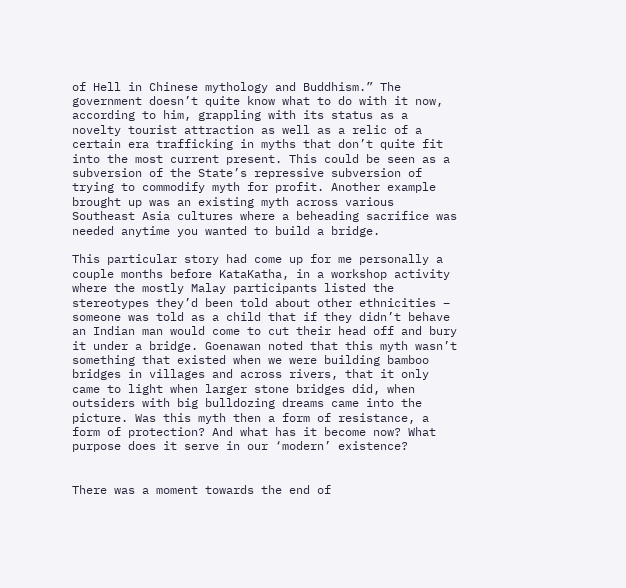of Hell in Chinese mythology and Buddhism.” The government doesn’t quite know what to do with it now, according to him, grappling with its status as a novelty tourist attraction as well as a relic of a certain era trafficking in myths that don’t quite fit into the most current present. This could be seen as a subversion of the State’s repressive subversion of trying to commodify myth for profit. Another example brought up was an existing myth across various Southeast Asia cultures where a beheading sacrifice was needed anytime you wanted to build a bridge.

This particular story had come up for me personally a couple months before KataKatha, in a workshop activity where the mostly Malay participants listed the stereotypes they’d been told about other ethnicities – someone was told as a child that if they didn’t behave an Indian man would come to cut their head off and bury it under a bridge. Goenawan noted that this myth wasn’t something that existed when we were building bamboo bridges in villages and across rivers, that it only came to light when larger stone bridges did, when outsiders with big bulldozing dreams came into the picture. Was this myth then a form of resistance, a form of protection? And what has it become now? What purpose does it serve in our ‘modern’ existence?


There was a moment towards the end of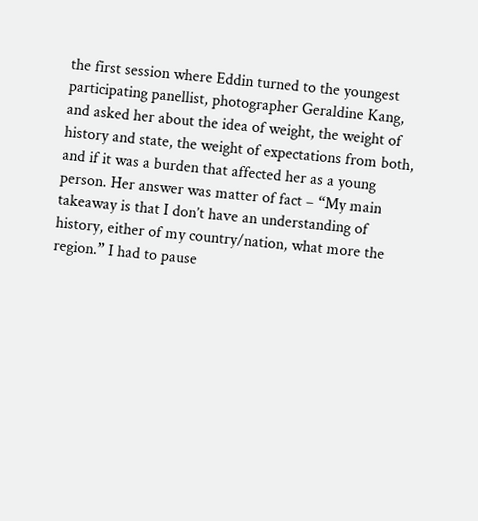the first session where Eddin turned to the youngest participating panellist, photographer Geraldine Kang, and asked her about the idea of weight, the weight of history and state, the weight of expectations from both, and if it was a burden that affected her as a young person. Her answer was matter of fact – “My main takeaway is that I don’t have an understanding of history, either of my country/nation, what more the region.” I had to pause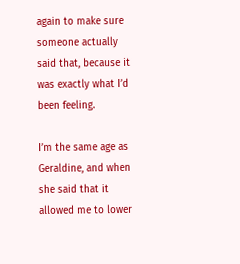again to make sure someone actually said that, because it was exactly what I’d been feeling.

I’m the same age as Geraldine, and when she said that it allowed me to lower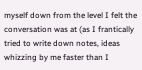myself down from the level I felt the conversation was at (as I frantically tried to write down notes, ideas whizzing by me faster than I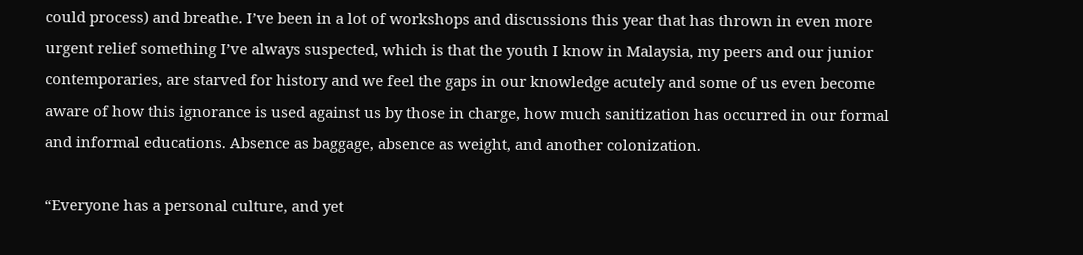could process) and breathe. I’ve been in a lot of workshops and discussions this year that has thrown in even more urgent relief something I’ve always suspected, which is that the youth I know in Malaysia, my peers and our junior contemporaries, are starved for history and we feel the gaps in our knowledge acutely and some of us even become aware of how this ignorance is used against us by those in charge, how much sanitization has occurred in our formal and informal educations. Absence as baggage, absence as weight, and another colonization.

“Everyone has a personal culture, and yet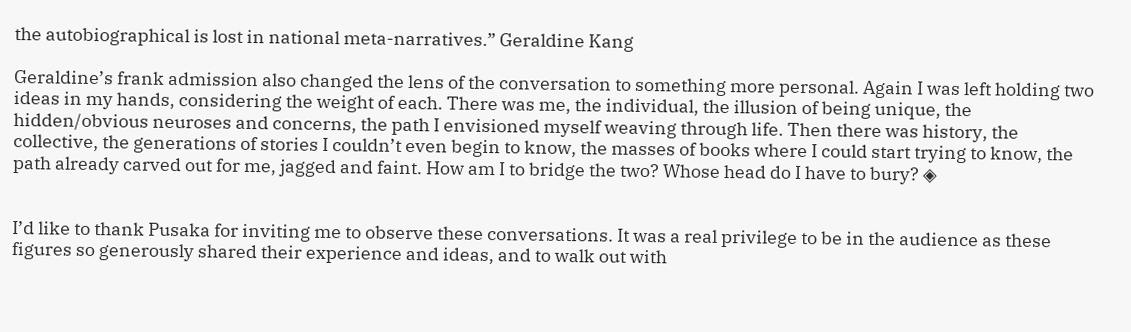the autobiographical is lost in national meta-narratives.” Geraldine Kang

Geraldine’s frank admission also changed the lens of the conversation to something more personal. Again I was left holding two ideas in my hands, considering the weight of each. There was me, the individual, the illusion of being unique, the hidden/obvious neuroses and concerns, the path I envisioned myself weaving through life. Then there was history, the collective, the generations of stories I couldn’t even begin to know, the masses of books where I could start trying to know, the path already carved out for me, jagged and faint. How am I to bridge the two? Whose head do I have to bury? ◈


I’d like to thank Pusaka for inviting me to observe these conversations. It was a real privilege to be in the audience as these figures so generously shared their experience and ideas, and to walk out with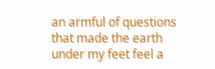an armful of questions that made the earth under my feet feel a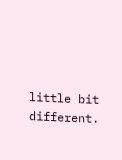little bit different.